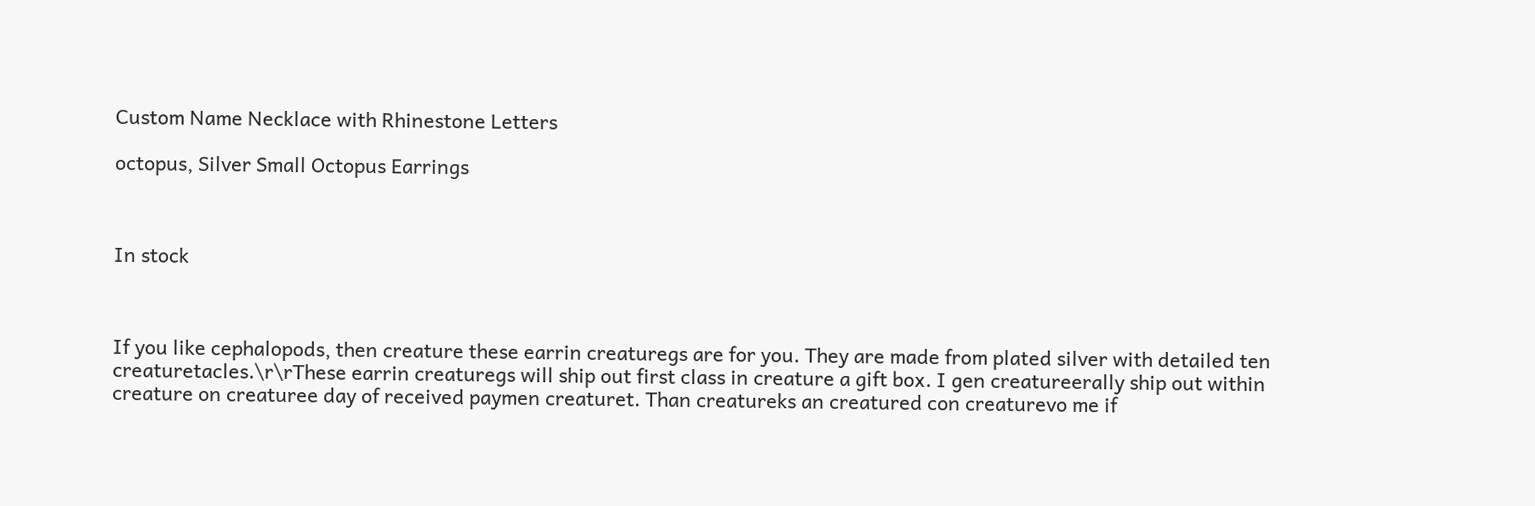Custom Name Necklace with Rhinestone Letters

octopus, Silver Small Octopus Earrings



In stock



If you like cephalopods, then creature these earrin creaturegs are for you. They are made from plated silver with detailed ten creaturetacles.\r\rThese earrin creaturegs will ship out first class in creature a gift box. I gen creatureerally ship out within creature on creaturee day of received paymen creaturet. Than creatureks an creatured con creaturevo me if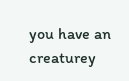you have an creaturey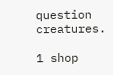question creatures.

1 shop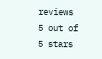reviews 5 out of 5 stars